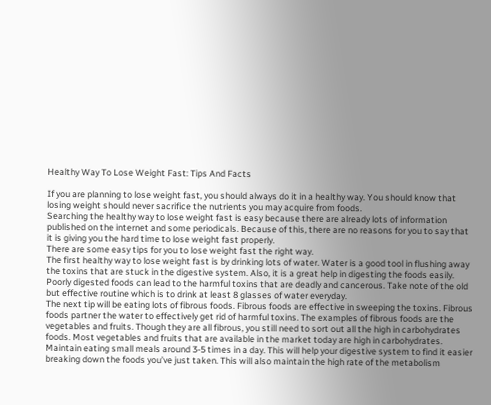Healthy Way To Lose Weight Fast: Tips And Facts

If you are planning to lose weight fast, you should always do it in a healthy way. You should know that losing weight should never sacrifice the nutrients you may acquire from foods.
Searching the healthy way to lose weight fast is easy because there are already lots of information published on the internet and some periodicals. Because of this, there are no reasons for you to say that it is giving you the hard time to lose weight fast properly.
There are some easy tips for you to lose weight fast the right way.
The first healthy way to lose weight fast is by drinking lots of water. Water is a good tool in flushing away the toxins that are stuck in the digestive system. Also, it is a great help in digesting the foods easily. Poorly digested foods can lead to the harmful toxins that are deadly and cancerous. Take note of the old but effective routine which is to drink at least 8 glasses of water everyday.
The next tip will be eating lots of fibrous foods. Fibrous foods are effective in sweeping the toxins. Fibrous foods partner the water to effectively get rid of harmful toxins. The examples of fibrous foods are the vegetables and fruits. Though they are all fibrous, you still need to sort out all the high in carbohydrates foods. Most vegetables and fruits that are available in the market today are high in carbohydrates.
Maintain eating small meals around 3-5 times in a day. This will help your digestive system to find it easier breaking down the foods you’ve just taken. This will also maintain the high rate of the metabolism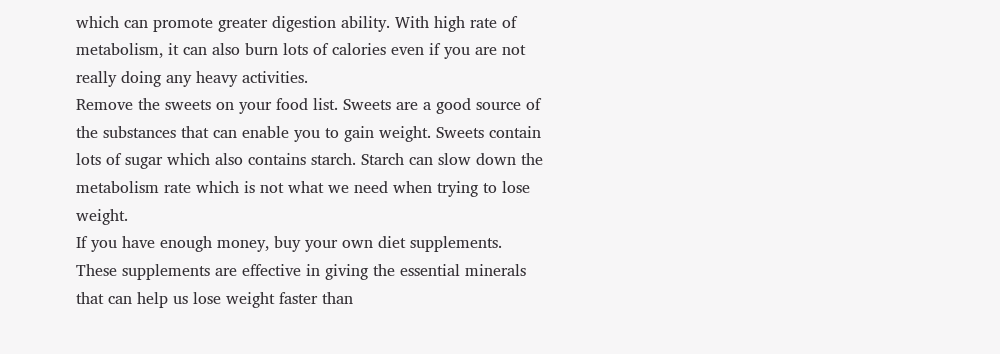which can promote greater digestion ability. With high rate of metabolism, it can also burn lots of calories even if you are not really doing any heavy activities.
Remove the sweets on your food list. Sweets are a good source of the substances that can enable you to gain weight. Sweets contain lots of sugar which also contains starch. Starch can slow down the metabolism rate which is not what we need when trying to lose weight.
If you have enough money, buy your own diet supplements. These supplements are effective in giving the essential minerals that can help us lose weight faster than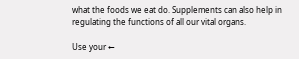what the foods we eat do. Supplements can also help in regulating the functions of all our vital organs.

Use your ←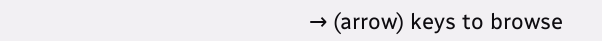→ (arrow) keys to browse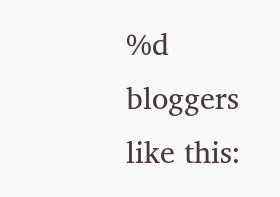%d bloggers like this: